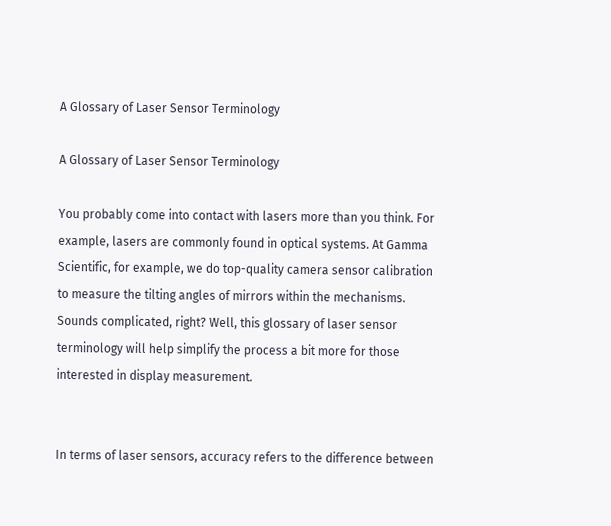A Glossary of Laser Sensor Terminology

A Glossary of Laser Sensor Terminology

You probably come into contact with lasers more than you think. For example, lasers are commonly found in optical systems. At Gamma Scientific, for example, we do top-quality camera sensor calibration to measure the tilting angles of mirrors within the mechanisms. Sounds complicated, right? Well, this glossary of laser sensor terminology will help simplify the process a bit more for those interested in display measurement.


In terms of laser sensors, accuracy refers to the difference between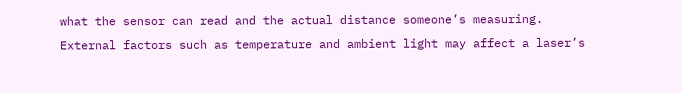what the sensor can read and the actual distance someone’s measuring. External factors such as temperature and ambient light may affect a laser’s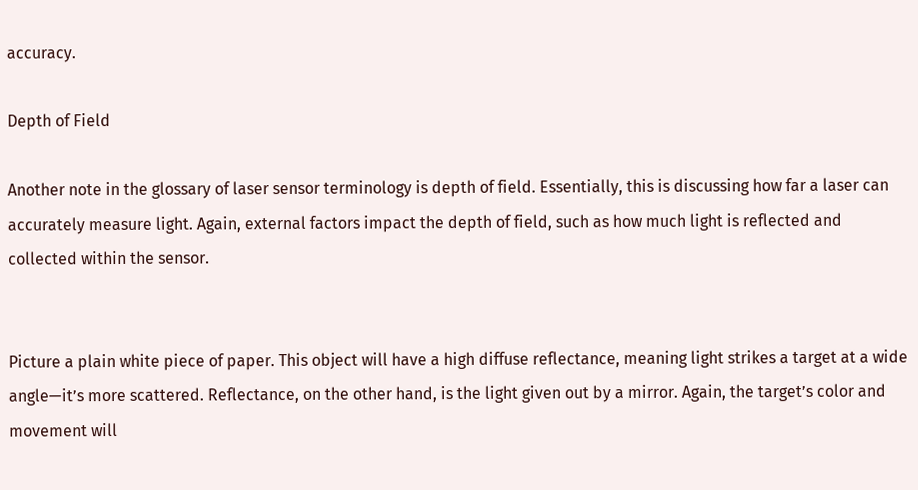accuracy.

Depth of Field

Another note in the glossary of laser sensor terminology is depth of field. Essentially, this is discussing how far a laser can accurately measure light. Again, external factors impact the depth of field, such as how much light is reflected and collected within the sensor.


Picture a plain white piece of paper. This object will have a high diffuse reflectance, meaning light strikes a target at a wide angle—it’s more scattered. Reflectance, on the other hand, is the light given out by a mirror. Again, the target’s color and movement will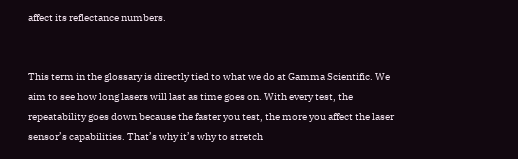affect its reflectance numbers.


This term in the glossary is directly tied to what we do at Gamma Scientific. We aim to see how long lasers will last as time goes on. With every test, the repeatability goes down because the faster you test, the more you affect the laser sensor’s capabilities. That’s why it’s why to stretch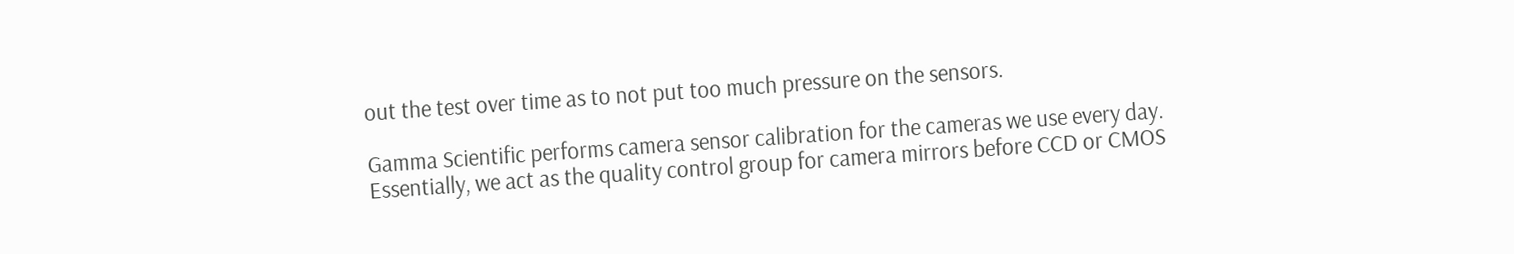out the test over time as to not put too much pressure on the sensors.

Gamma Scientific performs camera sensor calibration for the cameras we use every day. Essentially, we act as the quality control group for camera mirrors before CCD or CMOS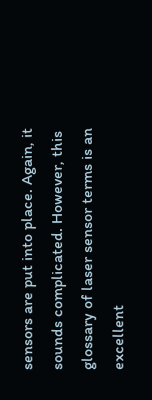sensors are put into place. Again, it sounds complicated. However, this glossary of laser sensor terms is an excellent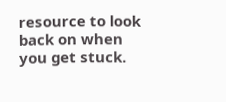resource to look back on when you get stuck.